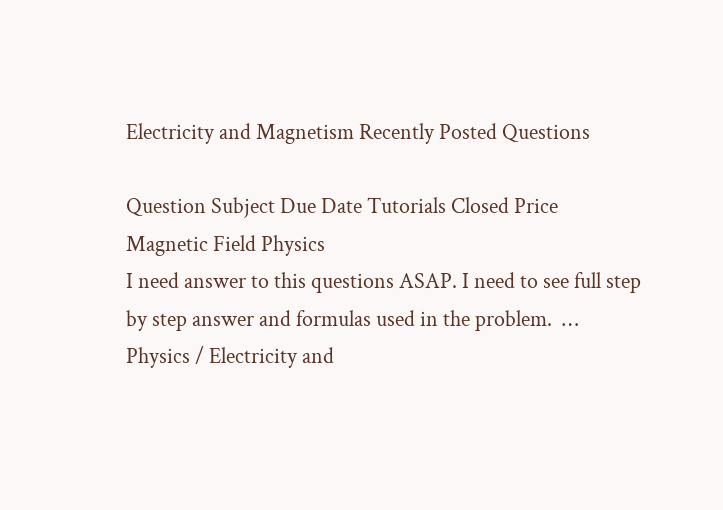Electricity and Magnetism Recently Posted Questions

Question Subject Due Date Tutorials Closed Price
Magnetic Field Physics
I need answer to this questions ASAP. I need to see full step by step answer and formulas used in the problem.  …
Physics / Electricity and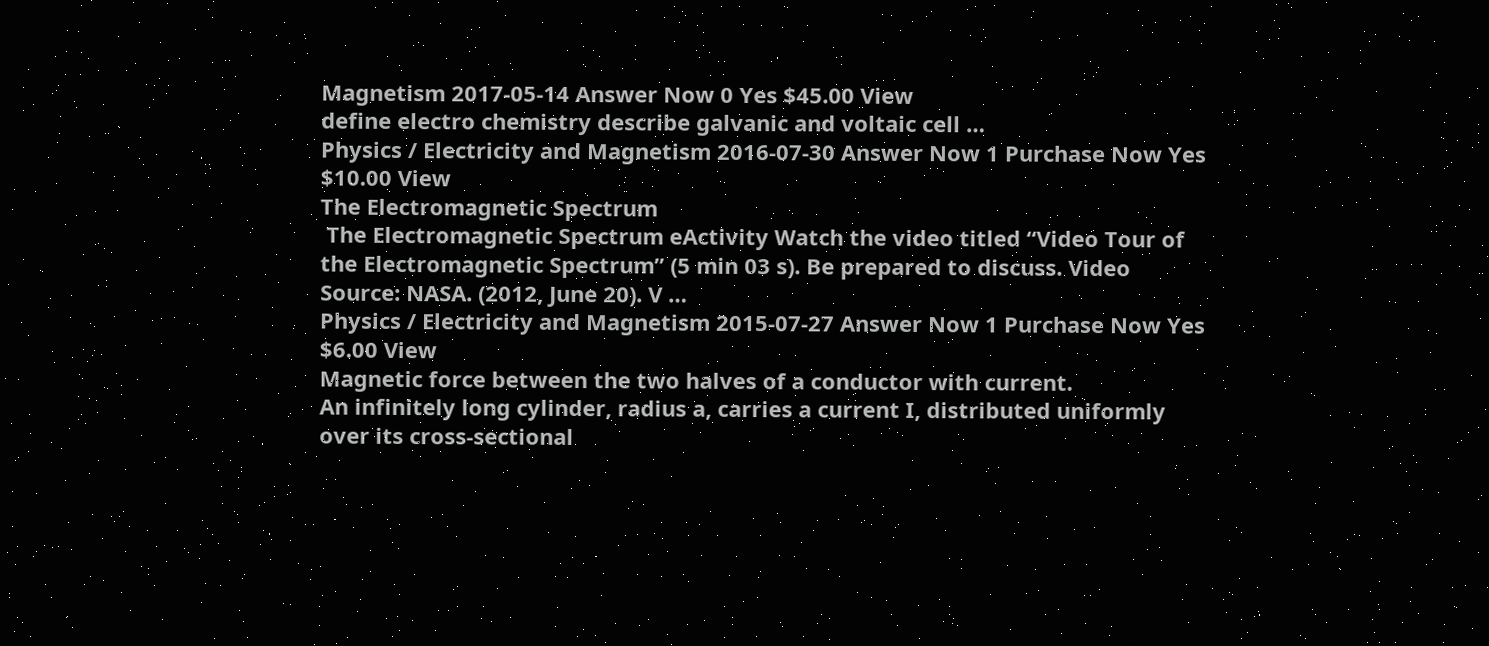Magnetism 2017-05-14 Answer Now 0 Yes $45.00 View
define electro chemistry describe galvanic and voltaic cell …
Physics / Electricity and Magnetism 2016-07-30 Answer Now 1 Purchase Now Yes $10.00 View
The Electromagnetic Spectrum
 The Electromagnetic Spectrum eActivity Watch the video titled “Video Tour of the Electromagnetic Spectrum” (5 min 03 s). Be prepared to discuss. Video Source: NASA. (2012, June 20). V …
Physics / Electricity and Magnetism 2015-07-27 Answer Now 1 Purchase Now Yes $6.00 View
Magnetic force between the two halves of a conductor with current.
An infinitely long cylinder, radius a, carries a current I, distributed uniformly over its cross-sectional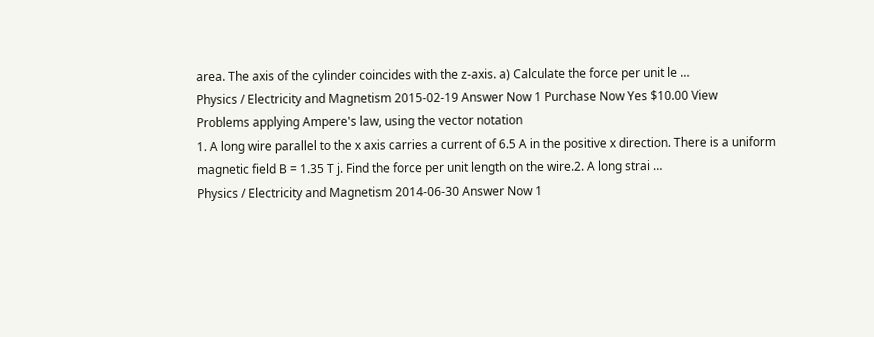area. The axis of the cylinder coincides with the z-axis. a) Calculate the force per unit le …
Physics / Electricity and Magnetism 2015-02-19 Answer Now 1 Purchase Now Yes $10.00 View
Problems applying Ampere's law, using the vector notation
1. A long wire parallel to the x axis carries a current of 6.5 A in the positive x direction. There is a uniform magnetic field B = 1.35 T j. Find the force per unit length on the wire.2. A long strai …
Physics / Electricity and Magnetism 2014-06-30 Answer Now 1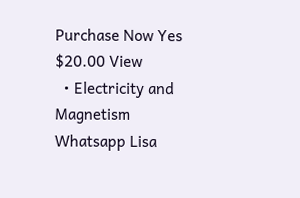Purchase Now Yes $20.00 View
  • Electricity and Magnetism
Whatsapp Lisa